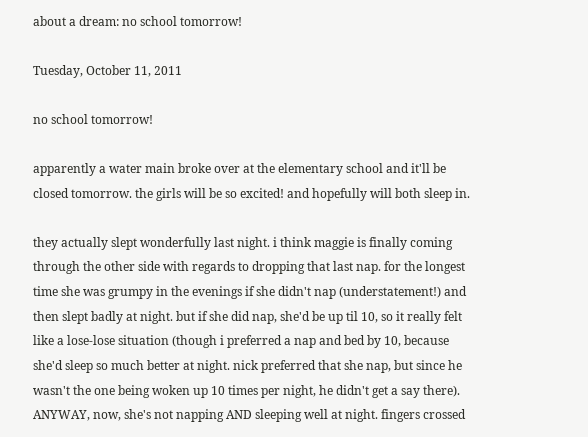about a dream: no school tomorrow!

Tuesday, October 11, 2011

no school tomorrow!

apparently a water main broke over at the elementary school and it'll be closed tomorrow. the girls will be so excited! and hopefully will both sleep in.

they actually slept wonderfully last night. i think maggie is finally coming through the other side with regards to dropping that last nap. for the longest time she was grumpy in the evenings if she didn't nap (understatement!) and then slept badly at night. but if she did nap, she'd be up til 10, so it really felt like a lose-lose situation (though i preferred a nap and bed by 10, because she'd sleep so much better at night. nick preferred that she nap, but since he wasn't the one being woken up 10 times per night, he didn't get a say there). ANYWAY, now, she's not napping AND sleeping well at night. fingers crossed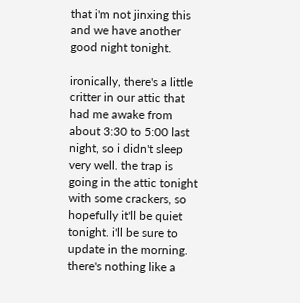that i'm not jinxing this and we have another good night tonight.

ironically, there's a little critter in our attic that had me awake from about 3:30 to 5:00 last night, so i didn't sleep very well. the trap is going in the attic tonight with some crackers, so hopefully it'll be quiet tonight. i'll be sure to update in the morning. there's nothing like a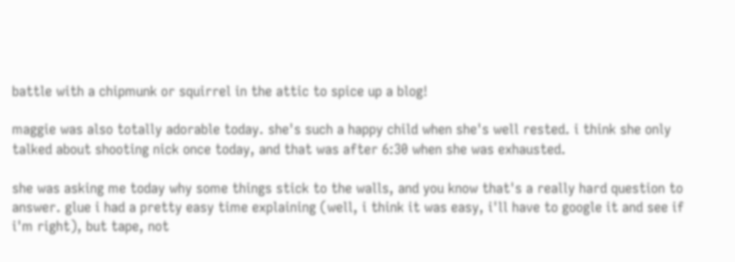battle with a chipmunk or squirrel in the attic to spice up a blog!

maggie was also totally adorable today. she's such a happy child when she's well rested. i think she only talked about shooting nick once today, and that was after 6:30 when she was exhausted.

she was asking me today why some things stick to the walls, and you know that's a really hard question to answer. glue i had a pretty easy time explaining (well, i think it was easy, i'll have to google it and see if i'm right), but tape, not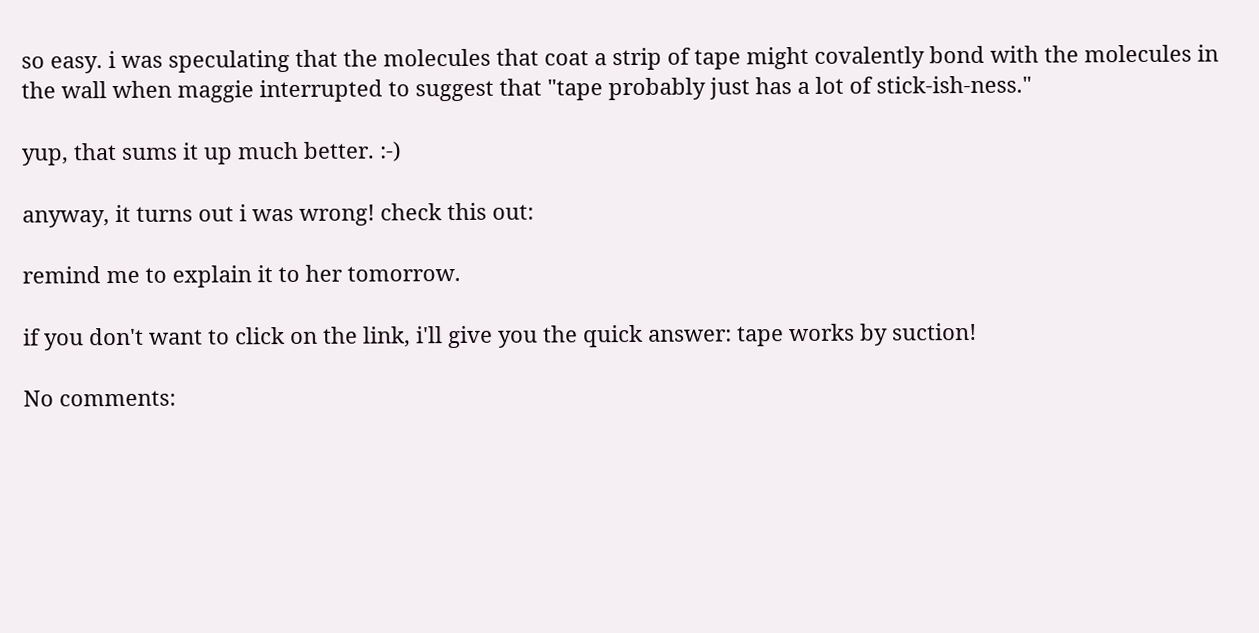so easy. i was speculating that the molecules that coat a strip of tape might covalently bond with the molecules in the wall when maggie interrupted to suggest that "tape probably just has a lot of stick-ish-ness."

yup, that sums it up much better. :-)

anyway, it turns out i was wrong! check this out:

remind me to explain it to her tomorrow.

if you don't want to click on the link, i'll give you the quick answer: tape works by suction!

No comments: